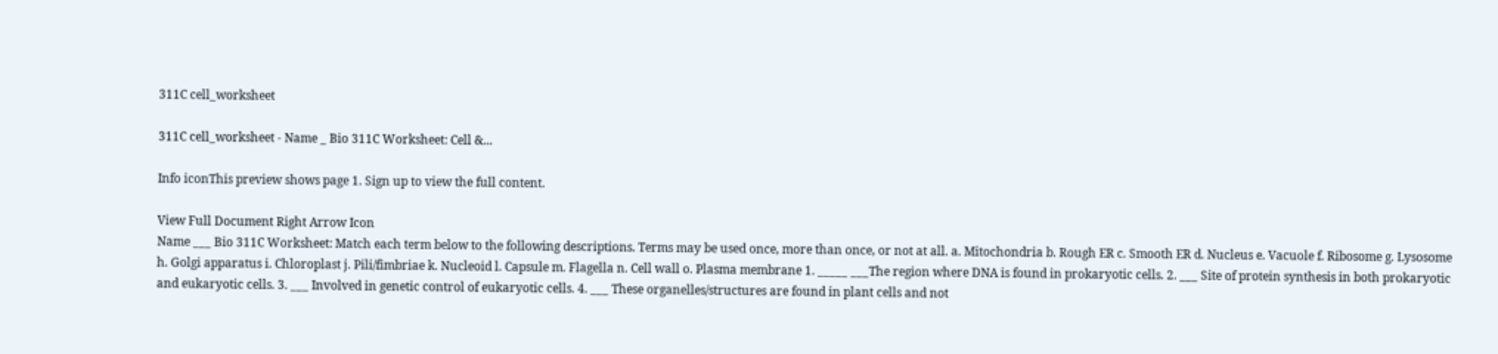311C cell_worksheet

311C cell_worksheet - Name _ Bio 311C Worksheet: Cell &...

Info iconThis preview shows page 1. Sign up to view the full content.

View Full Document Right Arrow Icon
Name ___ Bio 311C Worksheet: Match each term below to the following descriptions. Terms may be used once, more than once, or not at all. a. Mitochondria b. Rough ER c. Smooth ER d. Nucleus e. Vacuole f. Ribosome g. Lysosome h. Golgi apparatus i. Chloroplast j. Pili/fimbriae k. Nucleoid l. Capsule m. Flagella n. Cell wall o. Plasma membrane 1. _____ ___The region where DNA is found in prokaryotic cells. 2. ___ Site of protein synthesis in both prokaryotic and eukaryotic cells. 3. ___ Involved in genetic control of eukaryotic cells. 4. ___ These organelles/structures are found in plant cells and not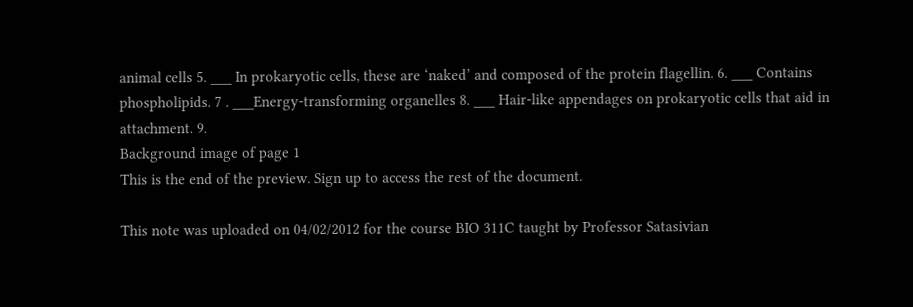animal cells 5. ___ In prokaryotic cells, these are ‘naked’ and composed of the protein flagellin. 6. ___ Contains phospholipids. 7 . ___Energy-transforming organelles 8. ___ Hair-like appendages on prokaryotic cells that aid in attachment. 9.
Background image of page 1
This is the end of the preview. Sign up to access the rest of the document.

This note was uploaded on 04/02/2012 for the course BIO 311C taught by Professor Satasivian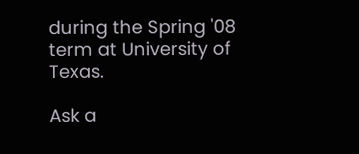during the Spring '08 term at University of Texas.

Ask a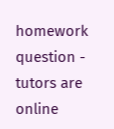homework question - tutors are online